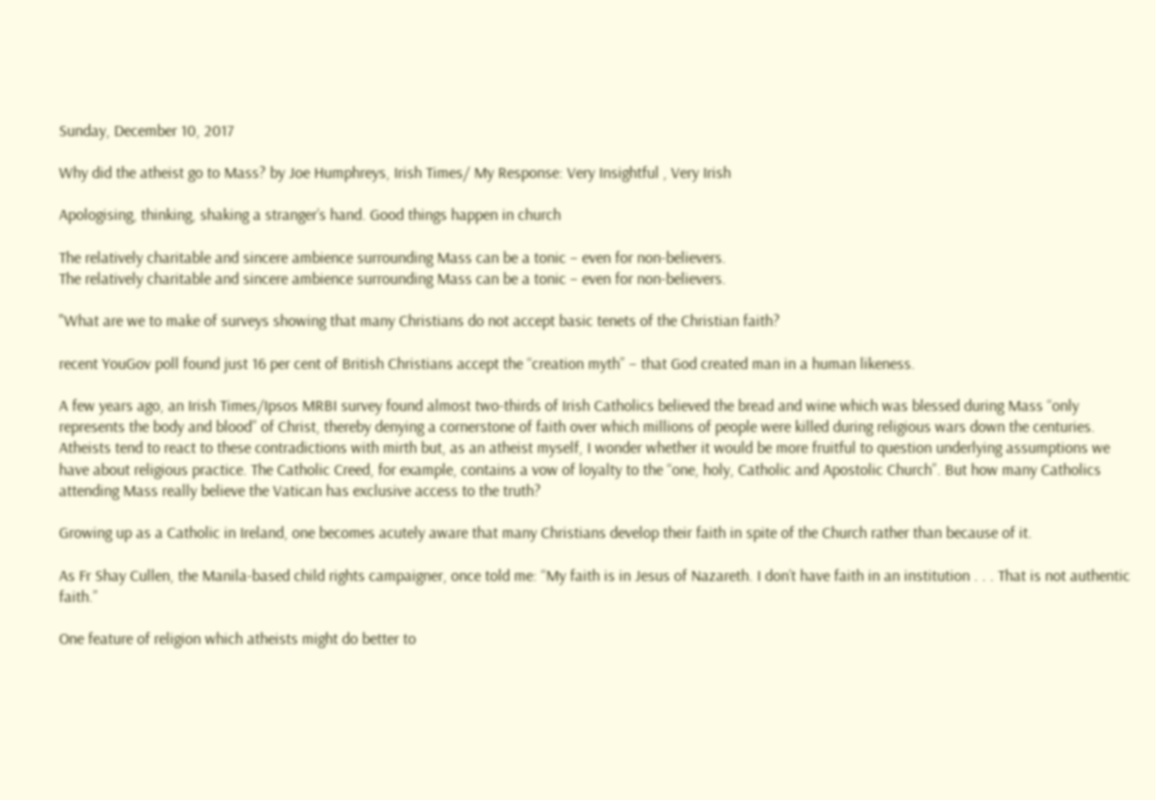Sunday, December 10, 2017

Why did the atheist go to Mass? by Joe Humphreys, Irish Times/ My Response: Very Insightful , Very Irish

Apologising, thinking, shaking a stranger’s hand. Good things happen in church

The relatively charitable and sincere ambience surrounding Mass can be a tonic – even for non-believers.
The relatively charitable and sincere ambience surrounding Mass can be a tonic – even for non-believers.

"What are we to make of surveys showing that many Christians do not accept basic tenets of the Christian faith?

recent YouGov poll found just 16 per cent of British Christians accept the “creation myth” – that God created man in a human likeness.

A few years ago, an Irish Times/Ipsos MRBI survey found almost two-thirds of Irish Catholics believed the bread and wine which was blessed during Mass “only represents the body and blood” of Christ, thereby denying a cornerstone of faith over which millions of people were killed during religious wars down the centuries.
Atheists tend to react to these contradictions with mirth but, as an atheist myself, I wonder whether it would be more fruitful to question underlying assumptions we have about religious practice. The Catholic Creed, for example, contains a vow of loyalty to the “one, holy, Catholic and Apostolic Church”. But how many Catholics attending Mass really believe the Vatican has exclusive access to the truth?

Growing up as a Catholic in Ireland, one becomes acutely aware that many Christians develop their faith in spite of the Church rather than because of it.

As Fr Shay Cullen, the Manila-based child rights campaigner, once told me: “My faith is in Jesus of Nazareth. I don’t have faith in an institution . . . That is not authentic faith.”

One feature of religion which atheists might do better to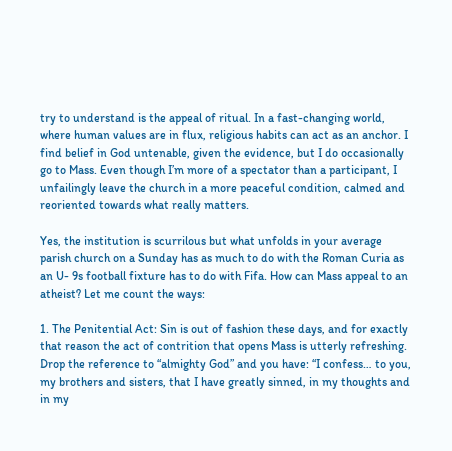try to understand is the appeal of ritual. In a fast-changing world, where human values are in flux, religious habits can act as an anchor. I find belief in God untenable, given the evidence, but I do occasionally go to Mass. Even though I’m more of a spectator than a participant, I unfailingly leave the church in a more peaceful condition, calmed and reoriented towards what really matters.

Yes, the institution is scurrilous but what unfolds in your average parish church on a Sunday has as much to do with the Roman Curia as an U- 9s football fixture has to do with Fifa. How can Mass appeal to an atheist? Let me count the ways:

1. The Penitential Act: Sin is out of fashion these days, and for exactly that reason the act of contrition that opens Mass is utterly refreshing.
Drop the reference to “almighty God” and you have: “I confess… to you, my brothers and sisters, that I have greatly sinned, in my thoughts and in my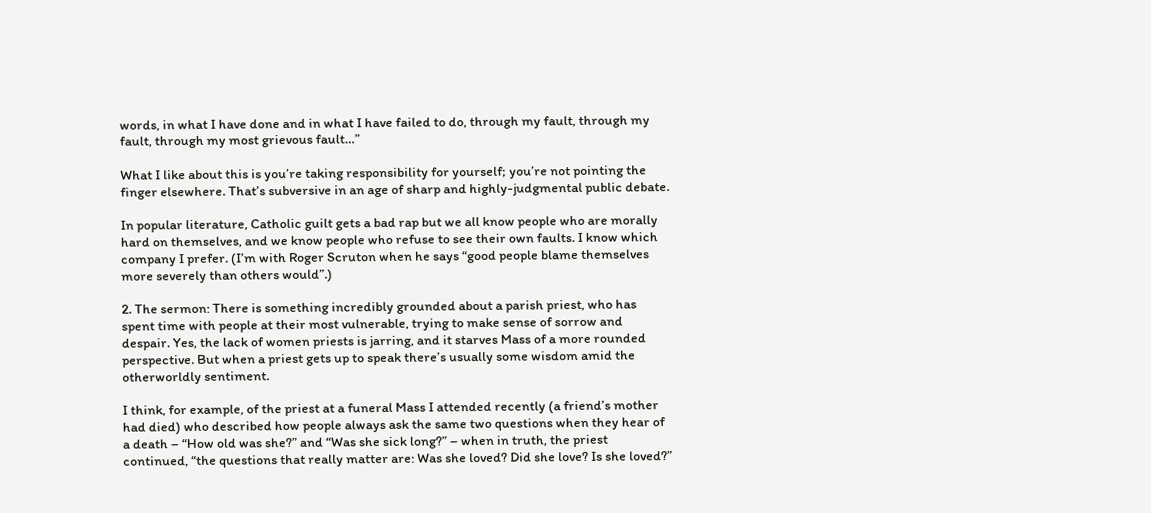words, in what I have done and in what I have failed to do, through my fault, through my fault, through my most grievous fault…”

What I like about this is you’re taking responsibility for yourself; you’re not pointing the finger elsewhere. That’s subversive in an age of sharp and highly-judgmental public debate.

In popular literature, Catholic guilt gets a bad rap but we all know people who are morally hard on themselves, and we know people who refuse to see their own faults. I know which company I prefer. (I’m with Roger Scruton when he says “good people blame themselves more severely than others would”.)

2. The sermon: There is something incredibly grounded about a parish priest, who has spent time with people at their most vulnerable, trying to make sense of sorrow and despair. Yes, the lack of women priests is jarring, and it starves Mass of a more rounded perspective. But when a priest gets up to speak there’s usually some wisdom amid the otherworldly sentiment.

I think, for example, of the priest at a funeral Mass I attended recently (a friend’s mother had died) who described how people always ask the same two questions when they hear of a death – “How old was she?” and “Was she sick long?” – when in truth, the priest continued, “the questions that really matter are: Was she loved? Did she love? Is she loved?”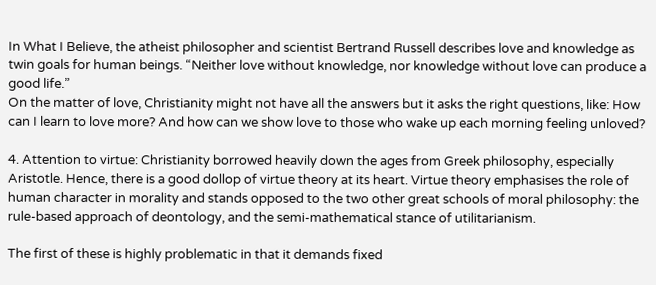In What I Believe, the atheist philosopher and scientist Bertrand Russell describes love and knowledge as twin goals for human beings. “Neither love without knowledge, nor knowledge without love can produce a good life.”
On the matter of love, Christianity might not have all the answers but it asks the right questions, like: How can I learn to love more? And how can we show love to those who wake up each morning feeling unloved?

4. Attention to virtue: Christianity borrowed heavily down the ages from Greek philosophy, especially Aristotle. Hence, there is a good dollop of virtue theory at its heart. Virtue theory emphasises the role of human character in morality and stands opposed to the two other great schools of moral philosophy: the rule-based approach of deontology, and the semi-mathematical stance of utilitarianism.

The first of these is highly problematic in that it demands fixed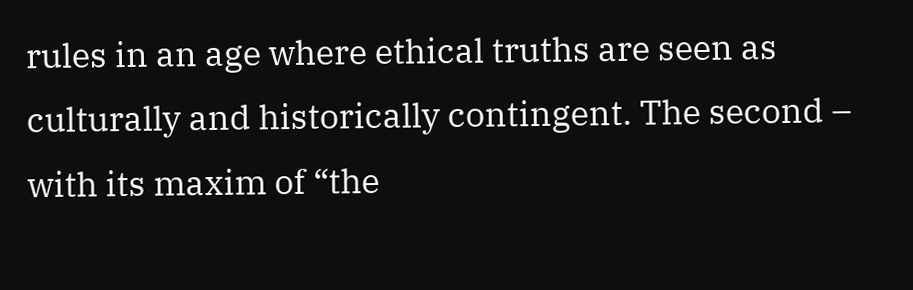rules in an age where ethical truths are seen as culturally and historically contingent. The second – with its maxim of “the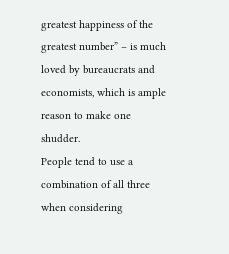greatest happiness of the greatest number” – is much loved by bureaucrats and economists, which is ample reason to make one shudder.
People tend to use a combination of all three when considering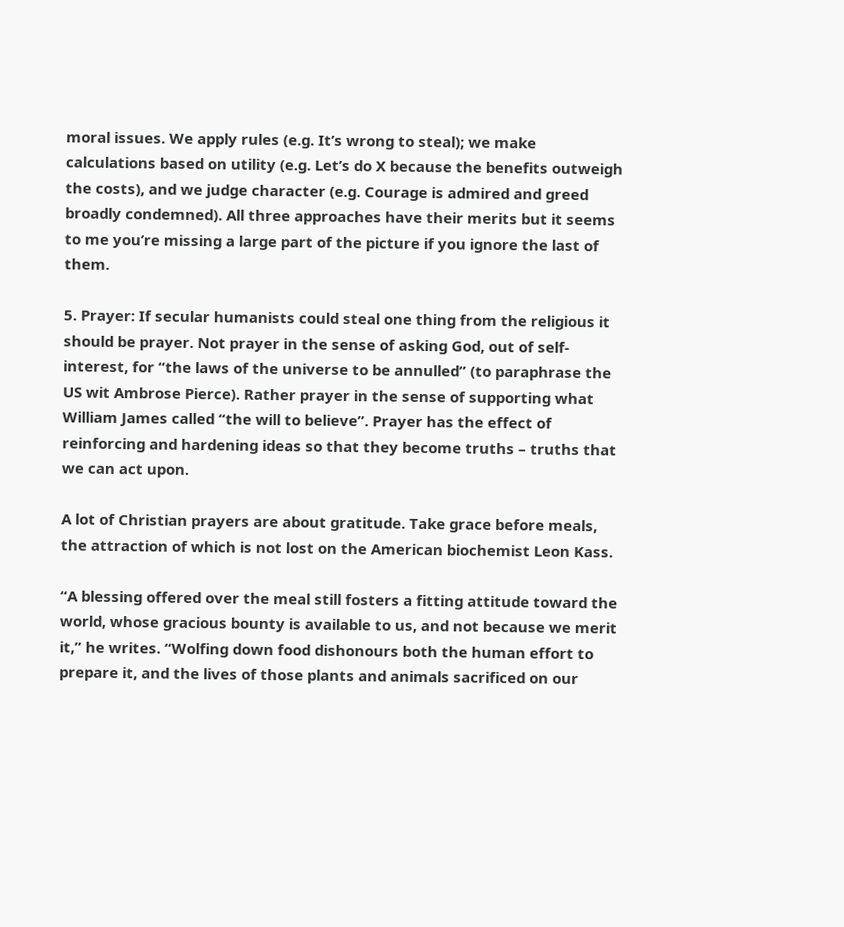moral issues. We apply rules (e.g. It’s wrong to steal); we make calculations based on utility (e.g. Let’s do X because the benefits outweigh the costs), and we judge character (e.g. Courage is admired and greed broadly condemned). All three approaches have their merits but it seems to me you’re missing a large part of the picture if you ignore the last of them.

5. Prayer: If secular humanists could steal one thing from the religious it should be prayer. Not prayer in the sense of asking God, out of self-interest, for “the laws of the universe to be annulled” (to paraphrase the US wit Ambrose Pierce). Rather prayer in the sense of supporting what William James called “the will to believe”. Prayer has the effect of reinforcing and hardening ideas so that they become truths – truths that we can act upon.

A lot of Christian prayers are about gratitude. Take grace before meals, the attraction of which is not lost on the American biochemist Leon Kass.

“A blessing offered over the meal still fosters a fitting attitude toward the world, whose gracious bounty is available to us, and not because we merit it,” he writes. “Wolfing down food dishonours both the human effort to prepare it, and the lives of those plants and animals sacrificed on our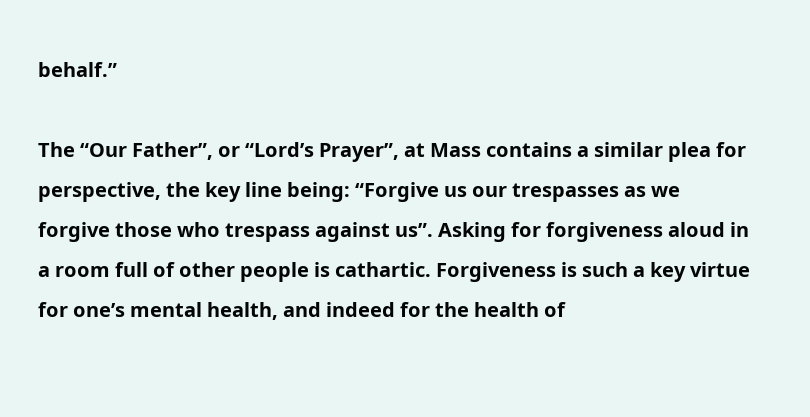behalf.”

The “Our Father”, or “Lord’s Prayer”, at Mass contains a similar plea for perspective, the key line being: “Forgive us our trespasses as we forgive those who trespass against us”. Asking for forgiveness aloud in a room full of other people is cathartic. Forgiveness is such a key virtue for one’s mental health, and indeed for the health of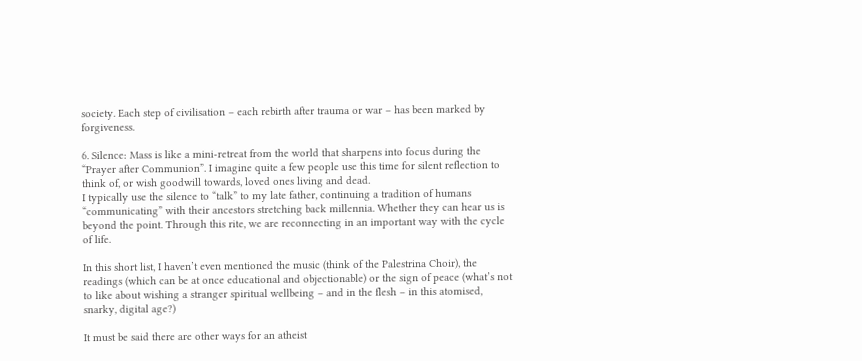society. Each step of civilisation – each rebirth after trauma or war – has been marked by forgiveness.

6. Silence: Mass is like a mini-retreat from the world that sharpens into focus during the “Prayer after Communion”. I imagine quite a few people use this time for silent reflection to think of, or wish goodwill towards, loved ones living and dead.
I typically use the silence to “talk” to my late father, continuing a tradition of humans “communicating” with their ancestors stretching back millennia. Whether they can hear us is beyond the point. Through this rite, we are reconnecting in an important way with the cycle of life.

In this short list, I haven’t even mentioned the music (think of the Palestrina Choir), the readings (which can be at once educational and objectionable) or the sign of peace (what’s not to like about wishing a stranger spiritual wellbeing – and in the flesh – in this atomised, snarky, digital age?)

It must be said there are other ways for an atheist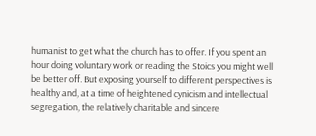humanist to get what the church has to offer. If you spent an hour doing voluntary work or reading the Stoics you might well be better off. But exposing yourself to different perspectives is healthy and, at a time of heightened cynicism and intellectual segregation, the relatively charitable and sincere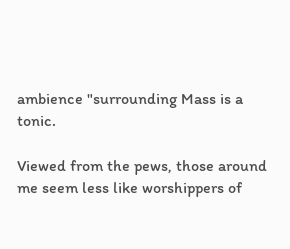ambience "surrounding Mass is a tonic.

Viewed from the pews, those around me seem less like worshippers of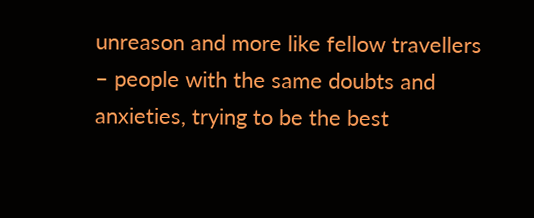unreason and more like fellow travellers – people with the same doubts and anxieties, trying to be the best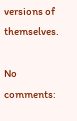versions of themselves.

No comments: